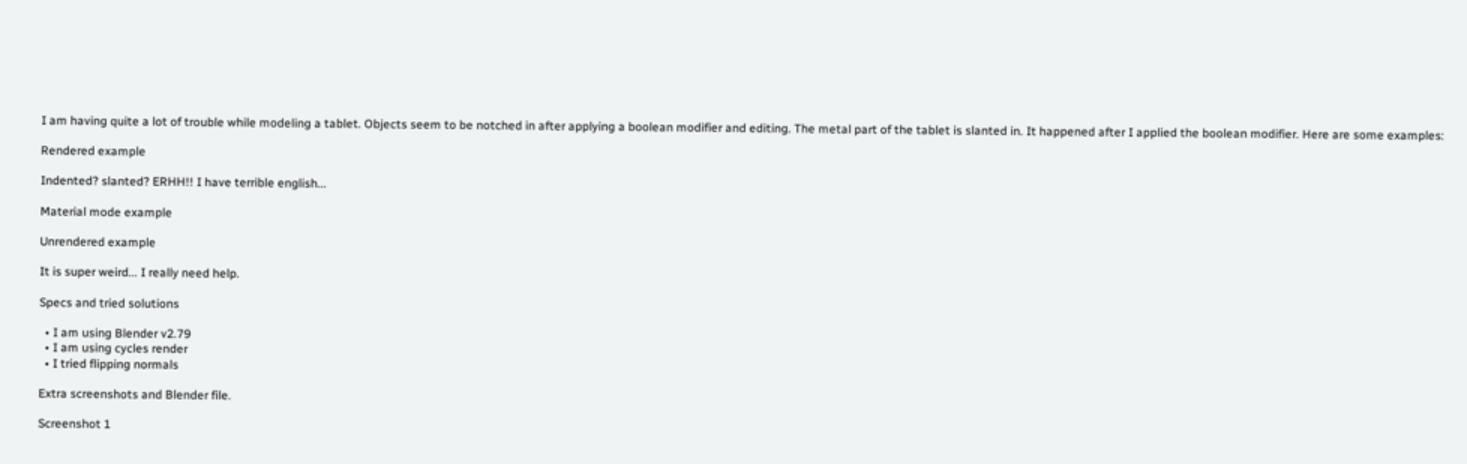I am having quite a lot of trouble while modeling a tablet. Objects seem to be notched in after applying a boolean modifier and editing. The metal part of the tablet is slanted in. It happened after I applied the boolean modifier. Here are some examples:

Rendered example

Indented? slanted? ERHH!! I have terrible english...

Material mode example

Unrendered example

It is super weird... I really need help.

Specs and tried solutions

  • I am using Blender v2.79
  • I am using cycles render
  • I tried flipping normals

Extra screenshots and Blender file.

Screenshot 1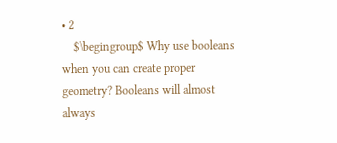• 2
    $\begingroup$ Why use booleans when you can create proper geometry? Booleans will almost always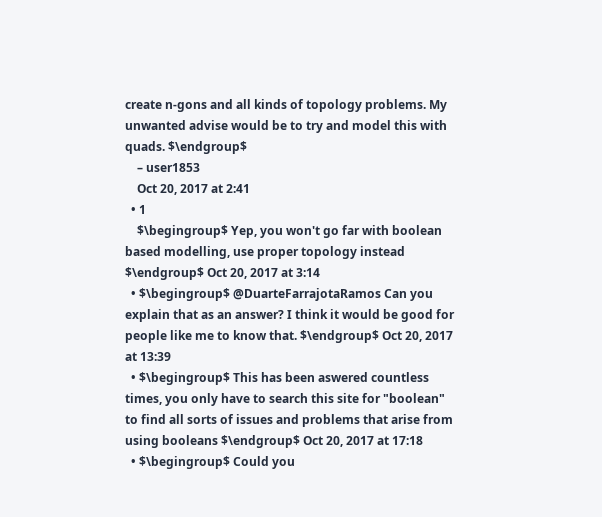create n-gons and all kinds of topology problems. My unwanted advise would be to try and model this with quads. $\endgroup$
    – user1853
    Oct 20, 2017 at 2:41
  • 1
    $\begingroup$ Yep, you won't go far with boolean based modelling, use proper topology instead $\endgroup$ Oct 20, 2017 at 3:14
  • $\begingroup$ @DuarteFarrajotaRamos Can you explain that as an answer? I think it would be good for people like me to know that. $\endgroup$ Oct 20, 2017 at 13:39
  • $\begingroup$ This has been aswered countless times, you only have to search this site for "boolean" to find all sorts of issues and problems that arise from using booleans $\endgroup$ Oct 20, 2017 at 17:18
  • $\begingroup$ Could you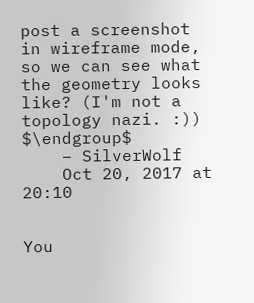post a screenshot in wireframe mode, so we can see what the geometry looks like? (I'm not a topology nazi. :)) $\endgroup$
    – SilverWolf
    Oct 20, 2017 at 20:10


You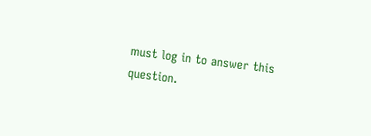must log in to answer this question.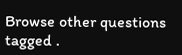Browse other questions tagged .